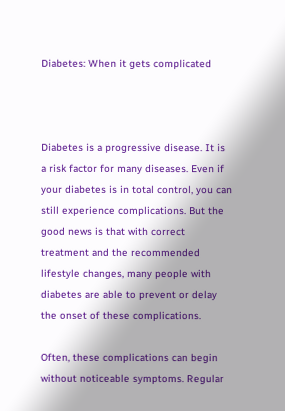Diabetes: When it gets complicated



Diabetes is a progressive disease. It is a risk factor for many diseases. Even if your diabetes is in total control, you can still experience complications. But the good news is that with correct treatment and the recommended lifestyle changes, many people with diabetes are able to prevent or delay the onset of these complications.

Often, these complications can begin without noticeable symptoms. Regular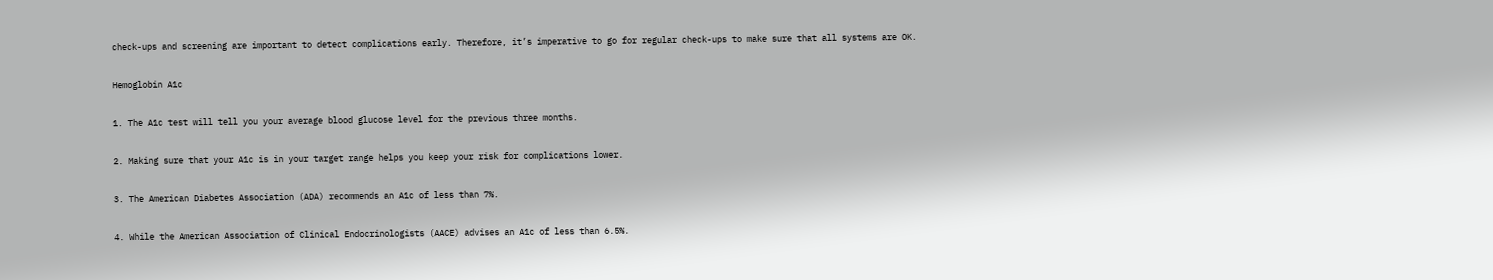check-ups and screening are important to detect complications early. Therefore, it’s imperative to go for regular check-ups to make sure that all systems are OK.

Hemoglobin A1c

1. The A1c test will tell you your average blood glucose level for the previous three months.

2. Making sure that your A1c is in your target range helps you keep your risk for complications lower.

3. The American Diabetes Association (ADA) recommends an A1c of less than 7%.

4. While the American Association of Clinical Endocrinologists (AACE) advises an A1c of less than 6.5%.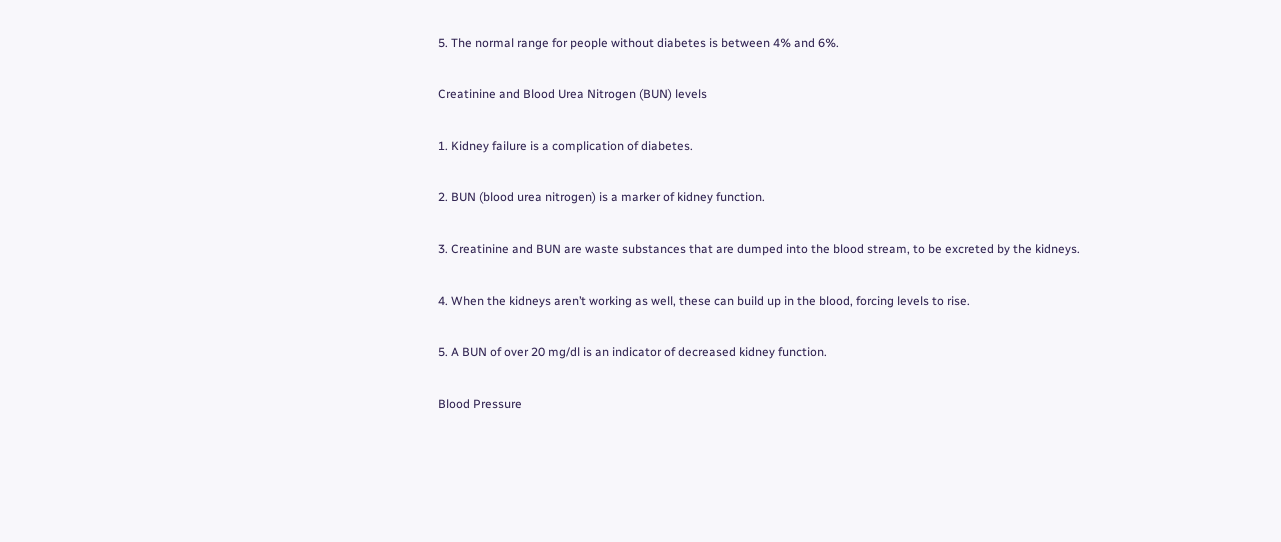5. The normal range for people without diabetes is between 4% and 6%.

Creatinine and Blood Urea Nitrogen (BUN) levels

1. Kidney failure is a complication of diabetes.

2. BUN (blood urea nitrogen) is a marker of kidney function.

3. Creatinine and BUN are waste substances that are dumped into the blood stream, to be excreted by the kidneys.

4. When the kidneys aren’t working as well, these can build up in the blood, forcing levels to rise.

5. A BUN of over 20 mg/dl is an indicator of decreased kidney function.

Blood Pressure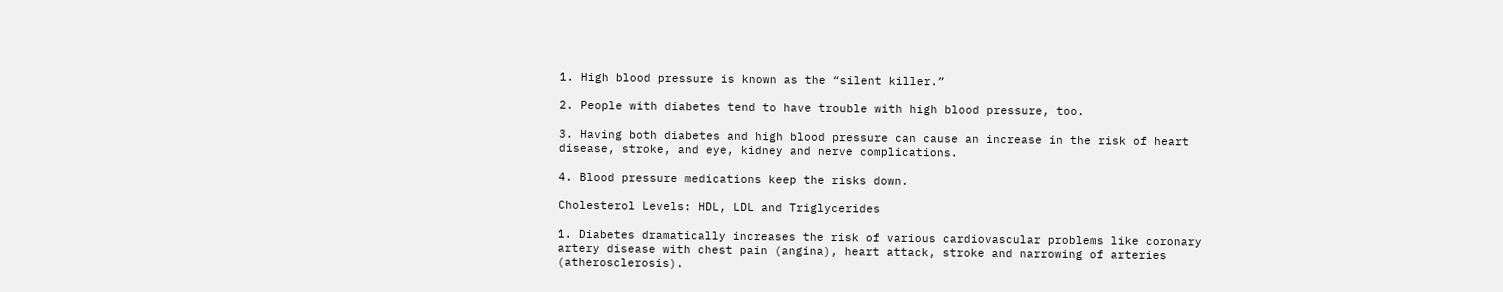1. High blood pressure is known as the “silent killer.”

2. People with diabetes tend to have trouble with high blood pressure, too.

3. Having both diabetes and high blood pressure can cause an increase in the risk of heart disease, stroke, and eye, kidney and nerve complications.

4. Blood pressure medications keep the risks down.

Cholesterol Levels: HDL, LDL and Triglycerides

1. Diabetes dramatically increases the risk of various cardiovascular problems like coronary artery disease with chest pain (angina), heart attack, stroke and narrowing of arteries (atherosclerosis).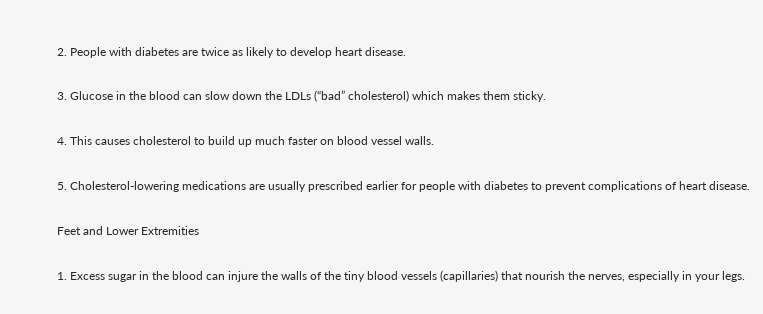2. People with diabetes are twice as likely to develop heart disease.

3. Glucose in the blood can slow down the LDLs (“bad” cholesterol) which makes them sticky.

4. This causes cholesterol to build up much faster on blood vessel walls.

5. Cholesterol-lowering medications are usually prescribed earlier for people with diabetes to prevent complications of heart disease.

Feet and Lower Extremities

1. Excess sugar in the blood can injure the walls of the tiny blood vessels (capillaries) that nourish the nerves, especially in your legs.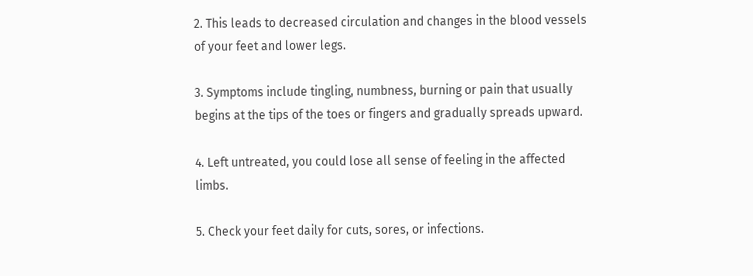2. This leads to decreased circulation and changes in the blood vessels of your feet and lower legs.

3. Symptoms include tingling, numbness, burning or pain that usually begins at the tips of the toes or fingers and gradually spreads upward.

4. Left untreated, you could lose all sense of feeling in the affected limbs.

5. Check your feet daily for cuts, sores, or infections.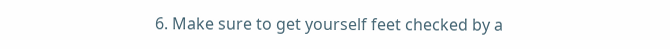6. Make sure to get yourself feet checked by a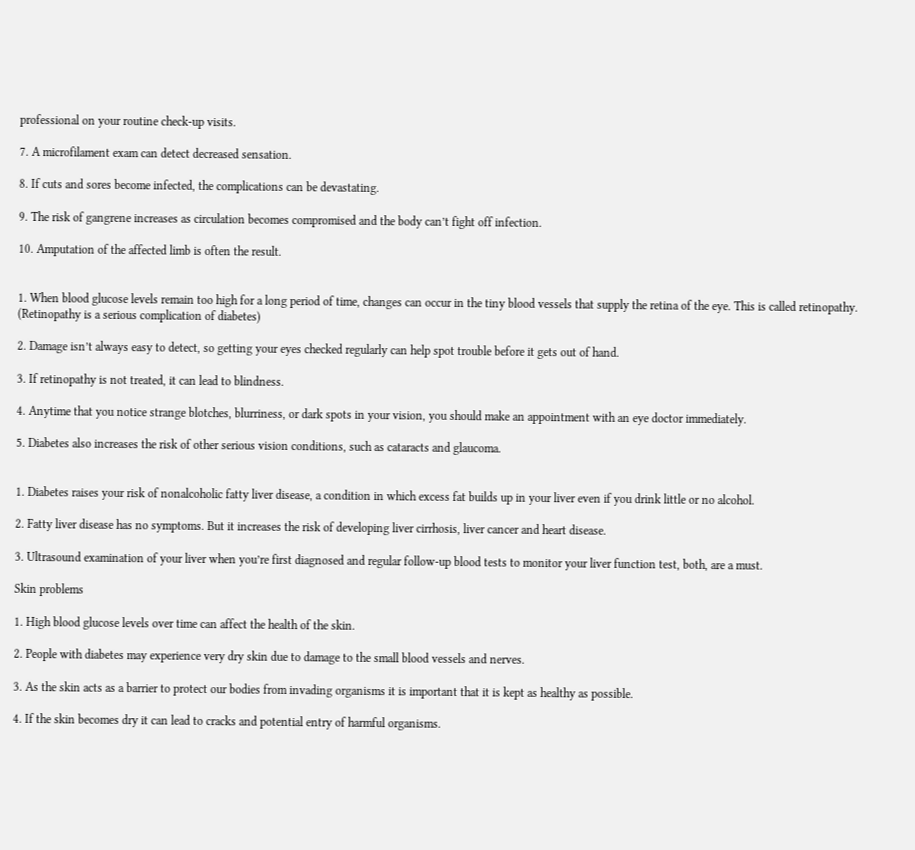professional on your routine check-up visits.

7. A microfilament exam can detect decreased sensation.

8. If cuts and sores become infected, the complications can be devastating.

9. The risk of gangrene increases as circulation becomes compromised and the body can’t fight off infection.

10. Amputation of the affected limb is often the result.


1. When blood glucose levels remain too high for a long period of time, changes can occur in the tiny blood vessels that supply the retina of the eye. This is called retinopathy. (Retinopathy is a serious complication of diabetes)

2. Damage isn’t always easy to detect, so getting your eyes checked regularly can help spot trouble before it gets out of hand.

3. If retinopathy is not treated, it can lead to blindness.

4. Anytime that you notice strange blotches, blurriness, or dark spots in your vision, you should make an appointment with an eye doctor immediately.

5. Diabetes also increases the risk of other serious vision conditions, such as cataracts and glaucoma.


1. Diabetes raises your risk of nonalcoholic fatty liver disease, a condition in which excess fat builds up in your liver even if you drink little or no alcohol.

2. Fatty liver disease has no symptoms. But it increases the risk of developing liver cirrhosis, liver cancer and heart disease.

3. Ultrasound examination of your liver when you’re first diagnosed and regular follow-up blood tests to monitor your liver function test, both, are a must.

Skin problems

1. High blood glucose levels over time can affect the health of the skin.

2. People with diabetes may experience very dry skin due to damage to the small blood vessels and nerves.

3. As the skin acts as a barrier to protect our bodies from invading organisms it is important that it is kept as healthy as possible.

4. If the skin becomes dry it can lead to cracks and potential entry of harmful organisms.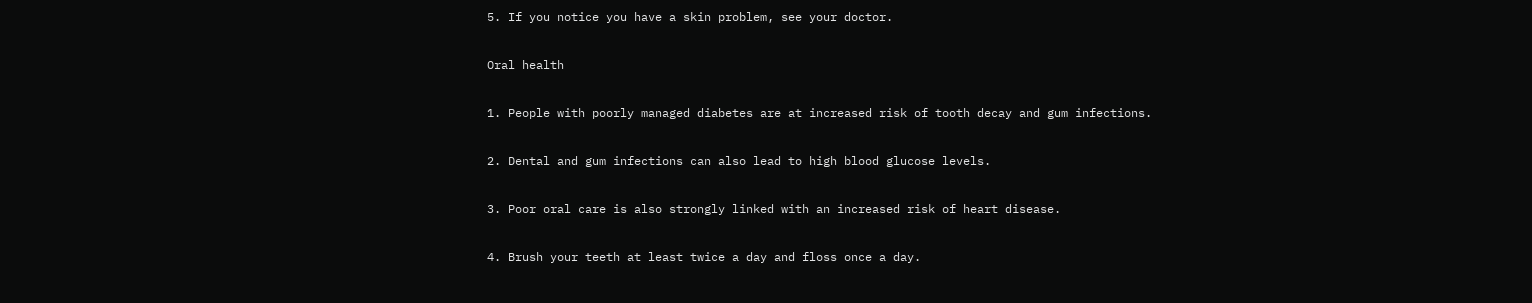5. If you notice you have a skin problem, see your doctor.

Oral health

1. People with poorly managed diabetes are at increased risk of tooth decay and gum infections.

2. Dental and gum infections can also lead to high blood glucose levels.

3. Poor oral care is also strongly linked with an increased risk of heart disease.

4. Brush your teeth at least twice a day and floss once a day.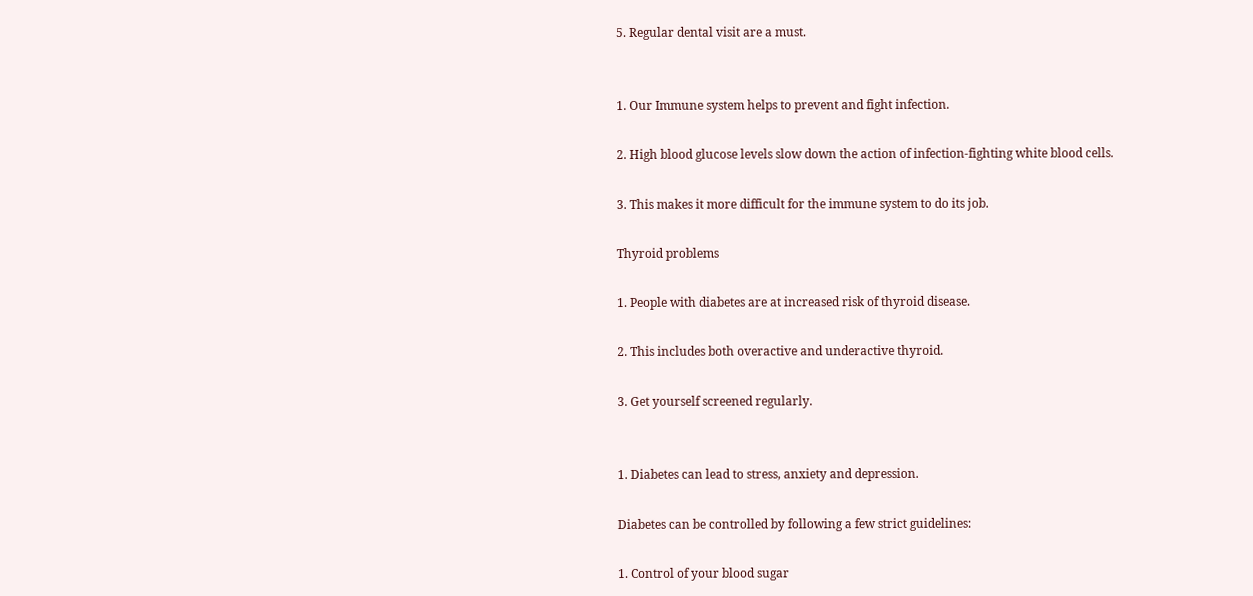5. Regular dental visit are a must.


1. Our Immune system helps to prevent and fight infection.

2. High blood glucose levels slow down the action of infection-fighting white blood cells.

3. This makes it more difficult for the immune system to do its job.

Thyroid problems

1. People with diabetes are at increased risk of thyroid disease.

2. This includes both overactive and underactive thyroid.

3. Get yourself screened regularly.


1. Diabetes can lead to stress, anxiety and depression.

Diabetes can be controlled by following a few strict guidelines:

1. Control of your blood sugar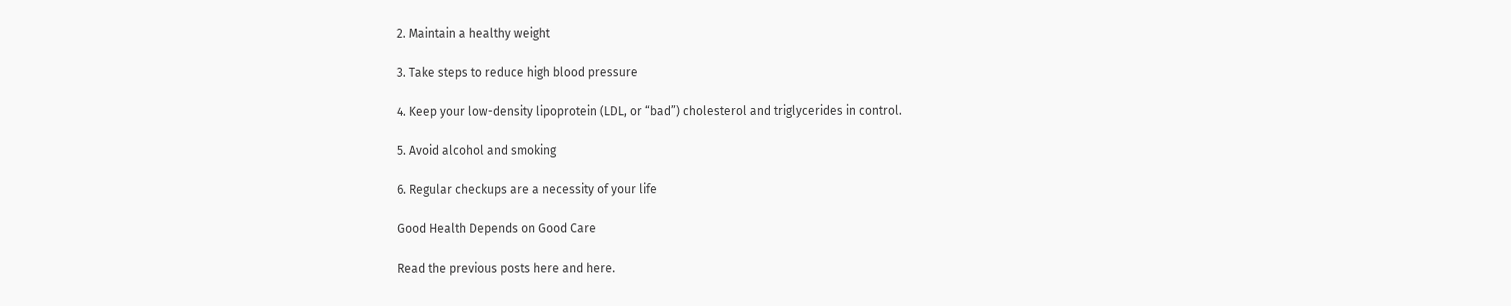2. Maintain a healthy weight

3. Take steps to reduce high blood pressure

4. Keep your low-density lipoprotein (LDL, or “bad”) cholesterol and triglycerides in control.

5. Avoid alcohol and smoking

6. Regular checkups are a necessity of your life

Good Health Depends on Good Care

Read the previous posts here and here.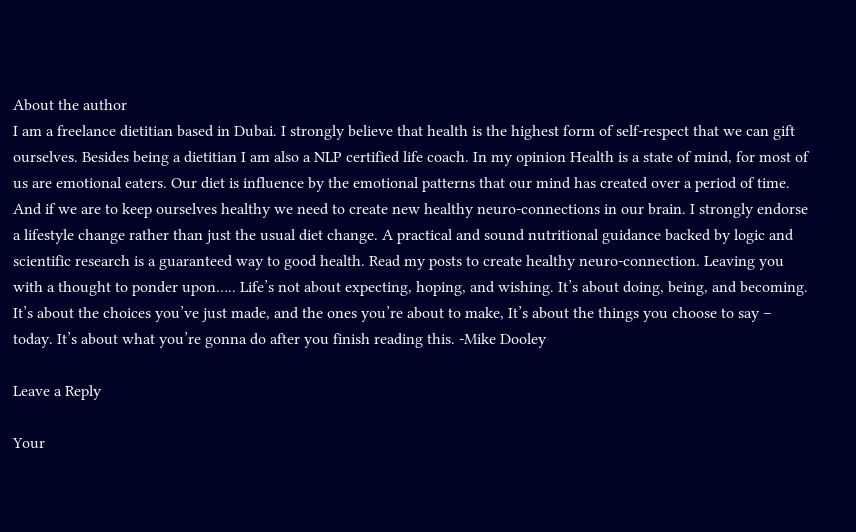About the author
I am a freelance dietitian based in Dubai. I strongly believe that health is the highest form of self-respect that we can gift ourselves. Besides being a dietitian I am also a NLP certified life coach. In my opinion Health is a state of mind, for most of us are emotional eaters. Our diet is influence by the emotional patterns that our mind has created over a period of time. And if we are to keep ourselves healthy we need to create new healthy neuro-connections in our brain. I strongly endorse a lifestyle change rather than just the usual diet change. A practical and sound nutritional guidance backed by logic and scientific research is a guaranteed way to good health. Read my posts to create healthy neuro-connection. Leaving you with a thought to ponder upon….. Life’s not about expecting, hoping, and wishing. It’s about doing, being, and becoming. It’s about the choices you’ve just made, and the ones you’re about to make, It’s about the things you choose to say – today. It’s about what you’re gonna do after you finish reading this. -Mike Dooley

Leave a Reply

Your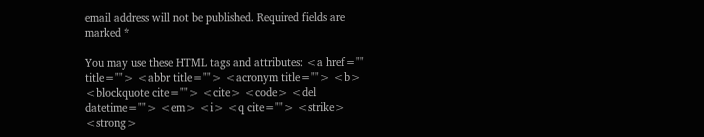email address will not be published. Required fields are marked *

You may use these HTML tags and attributes: <a href="" title=""> <abbr title=""> <acronym title=""> <b> <blockquote cite=""> <cite> <code> <del datetime=""> <em> <i> <q cite=""> <strike> <strong>